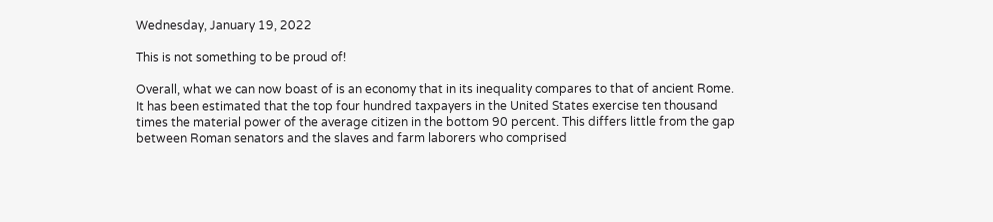Wednesday, January 19, 2022

This is not something to be proud of!

Overall, what we can now boast of is an economy that in its inequality compares to that of ancient Rome. It has been estimated that the top four hundred taxpayers in the United States exercise ten thousand times the material power of the average citizen in the bottom 90 percent. This differs little from the gap between Roman senators and the slaves and farm laborers who comprised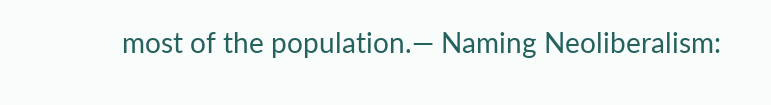most of the population.— Naming Neoliberalism: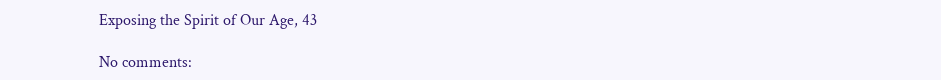Exposing the Spirit of Our Age, 43

No comments: